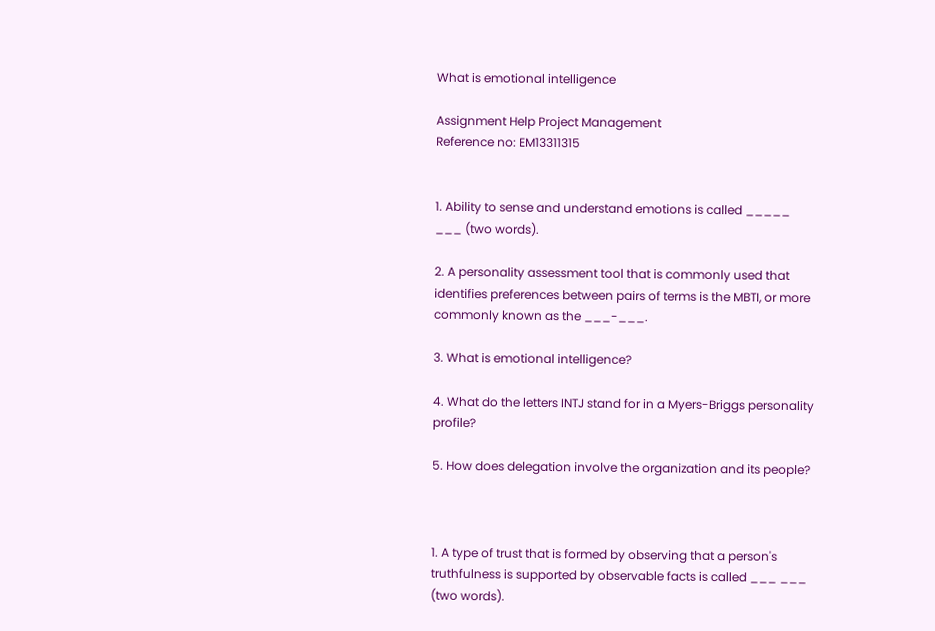What is emotional intelligence

Assignment Help Project Management
Reference no: EM13311315


1. Ability to sense and understand emotions is called _____ ___ (two words).

2. A personality assessment tool that is commonly used that identifies preferences between pairs of terms is the MBTI, or more commonly known as the ___-___.

3. What is emotional intelligence?

4. What do the letters INTJ stand for in a Myers-Briggs personality profile?

5. How does delegation involve the organization and its people?



1. A type of trust that is formed by observing that a person's truthfulness is supported by observable facts is called ___ ___ (two words).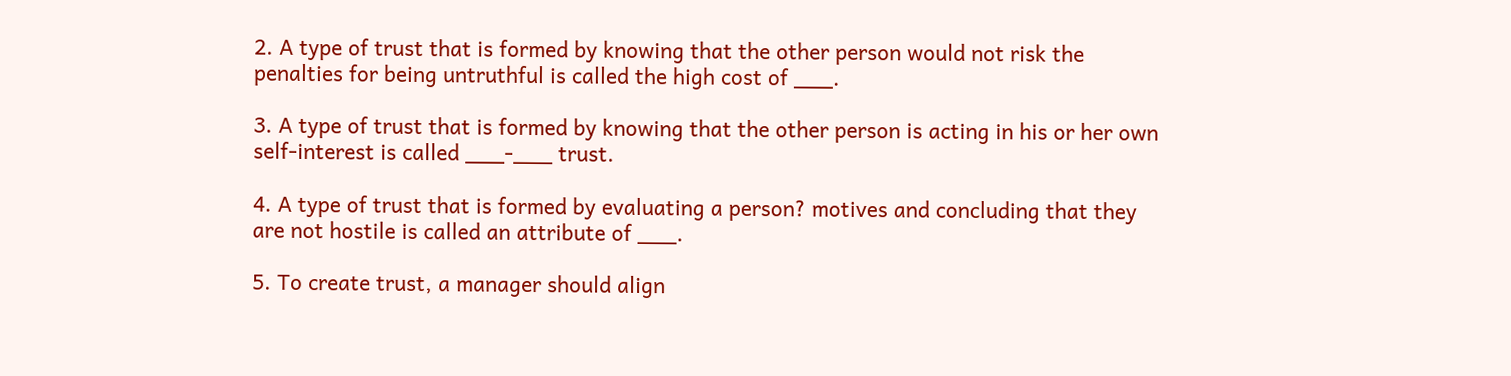2. A type of trust that is formed by knowing that the other person would not risk the penalties for being untruthful is called the high cost of ___.

3. A type of trust that is formed by knowing that the other person is acting in his or her own self-interest is called ___-___ trust.

4. A type of trust that is formed by evaluating a person? motives and concluding that they are not hostile is called an attribute of ___.

5. To create trust, a manager should align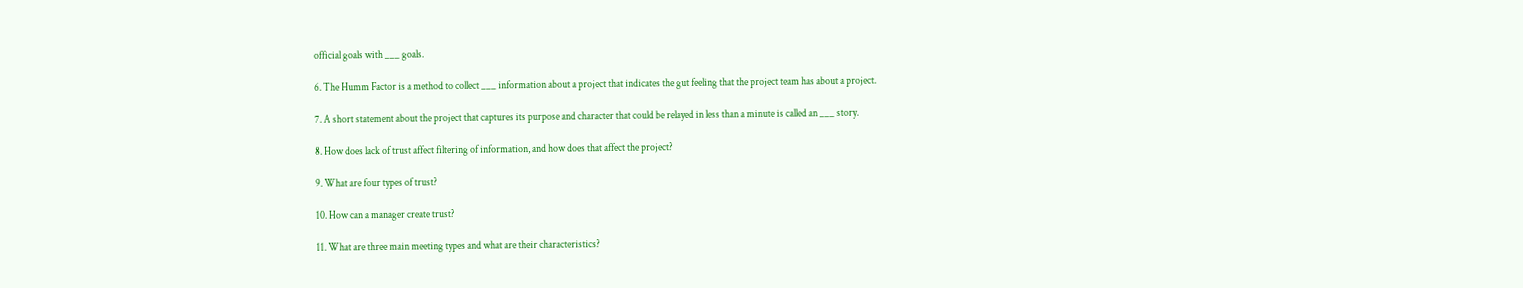official goals with ___ goals.

6. The Humm Factor is a method to collect ___ information about a project that indicates the gut feeling that the project team has about a project.

7. A short statement about the project that captures its purpose and character that could be relayed in less than a minute is called an ___ story.

8. How does lack of trust affect filtering of information, and how does that affect the project?

9. What are four types of trust?

10. How can a manager create trust?

11. What are three main meeting types and what are their characteristics?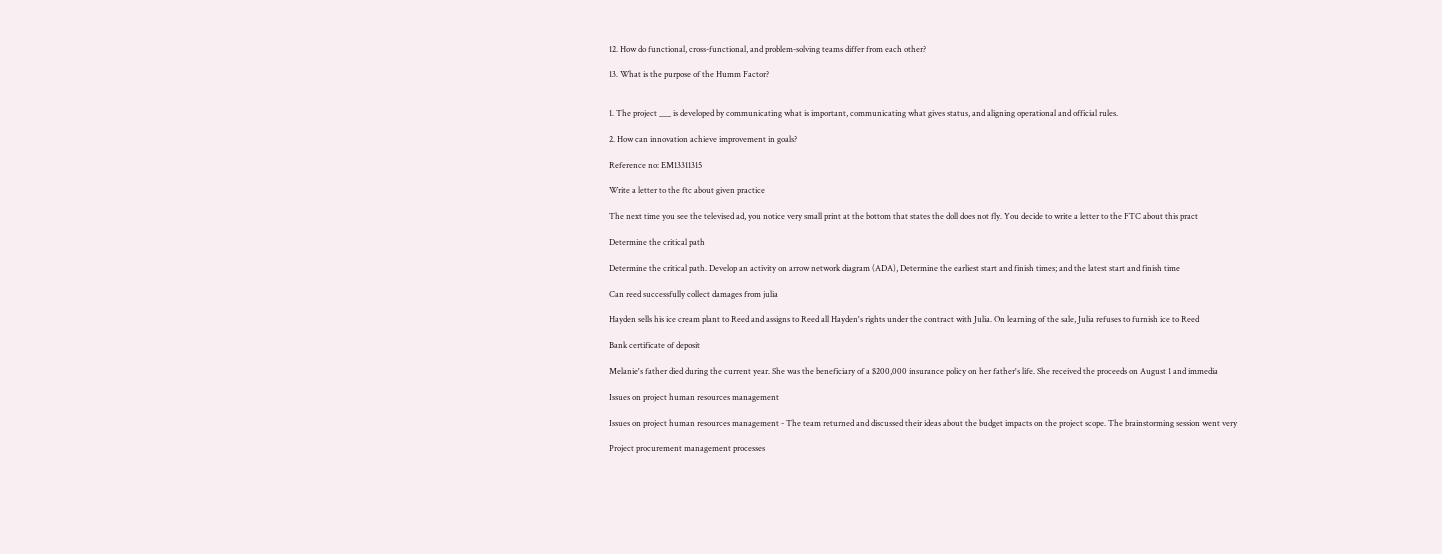12. How do functional, cross-functional, and problem-solving teams differ from each other?

13. What is the purpose of the Humm Factor?


1. The project ___ is developed by communicating what is important, communicating what gives status, and aligning operational and official rules.

2. How can innovation achieve improvement in goals?

Reference no: EM13311315

Write a letter to the ftc about given practice

The next time you see the televised ad, you notice very small print at the bottom that states the doll does not fly. You decide to write a letter to the FTC about this pract

Determine the critical path

Determine the critical path. Develop an activity on arrow network diagram (ADA), Determine the earliest start and finish times; and the latest start and finish time

Can reed successfully collect damages from julia

Hayden sells his ice cream plant to Reed and assigns to Reed all Hayden's rights under the contract with Julia. On learning of the sale, Julia refuses to furnish ice to Reed

Bank certificate of deposit

Melanie's father died during the current year. She was the beneficiary of a $200,000 insurance policy on her father's life. She received the proceeds on August 1 and immedia

Issues on project human resources management

Issues on project human resources management - The team returned and discussed their ideas about the budget impacts on the project scope. The brainstorming session went very

Project procurement management processes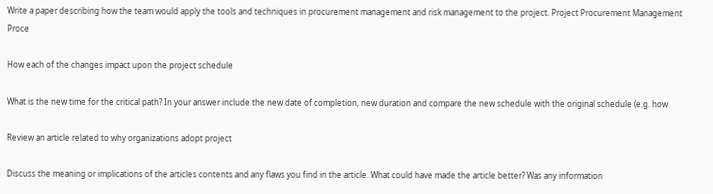Write a paper describing how the team would apply the tools and techniques in procurement management and risk management to the project. Project Procurement Management Proce

How each of the changes impact upon the project schedule

What is the new time for the critical path? In your answer include the new date of completion, new duration and compare the new schedule with the original schedule (e.g. how

Review an article related to why organizations adopt project

Discuss the meaning or implications of the articles contents and any flaws you find in the article. What could have made the article better? Was any information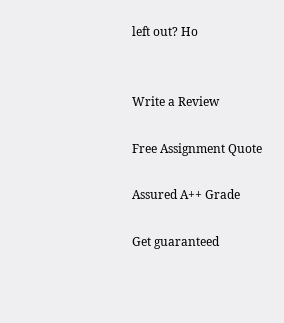left out? Ho


Write a Review

Free Assignment Quote

Assured A++ Grade

Get guaranteed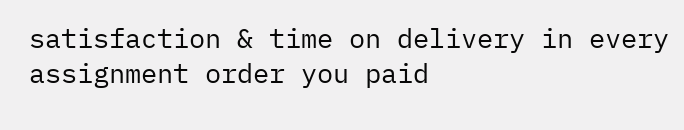satisfaction & time on delivery in every assignment order you paid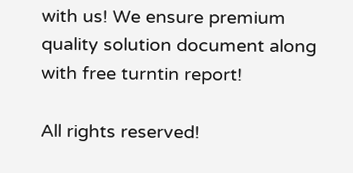with us! We ensure premium quality solution document along with free turntin report!

All rights reserved!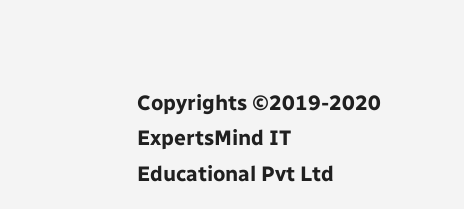Copyrights ©2019-2020 ExpertsMind IT Educational Pvt Ltd